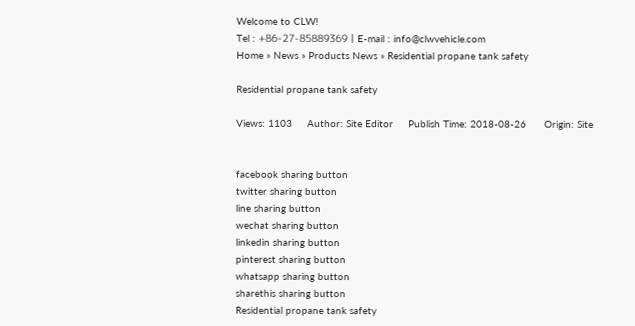Welcome to CLW!
Tel : +86-27-85889369丨E-mail : info@clwvehicle.com
Home » News » Products News » Residential propane tank safety

Residential propane tank safety

Views: 1103     Author: Site Editor     Publish Time: 2018-08-26      Origin: Site


facebook sharing button
twitter sharing button
line sharing button
wechat sharing button
linkedin sharing button
pinterest sharing button
whatsapp sharing button
sharethis sharing button
Residential propane tank safety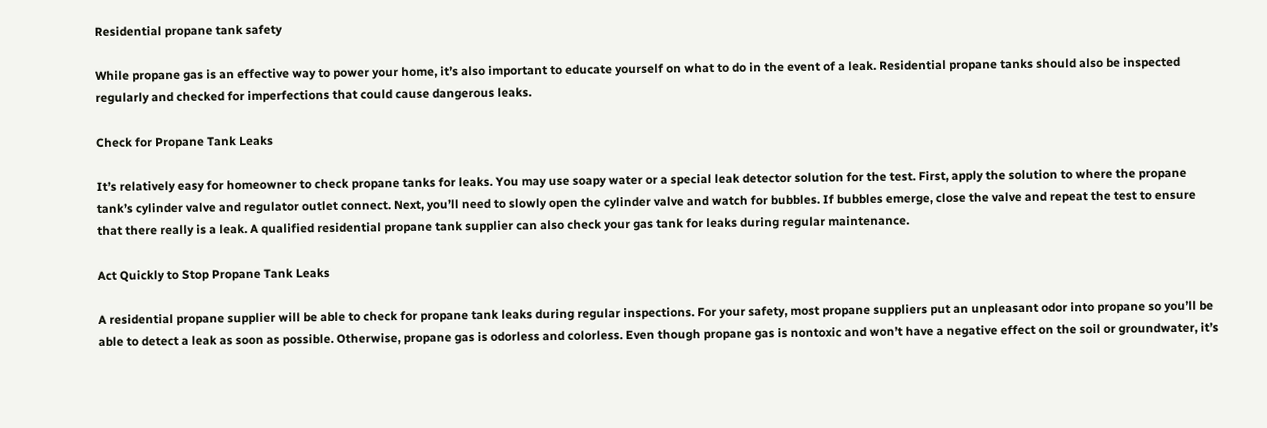Residential propane tank safety

While propane gas is an effective way to power your home, it’s also important to educate yourself on what to do in the event of a leak. Residential propane tanks should also be inspected regularly and checked for imperfections that could cause dangerous leaks.

Check for Propane Tank Leaks

It’s relatively easy for homeowner to check propane tanks for leaks. You may use soapy water or a special leak detector solution for the test. First, apply the solution to where the propane tank’s cylinder valve and regulator outlet connect. Next, you’ll need to slowly open the cylinder valve and watch for bubbles. If bubbles emerge, close the valve and repeat the test to ensure that there really is a leak. A qualified residential propane tank supplier can also check your gas tank for leaks during regular maintenance.

Act Quickly to Stop Propane Tank Leaks

A residential propane supplier will be able to check for propane tank leaks during regular inspections. For your safety, most propane suppliers put an unpleasant odor into propane so you’ll be able to detect a leak as soon as possible. Otherwise, propane gas is odorless and colorless. Even though propane gas is nontoxic and won’t have a negative effect on the soil or groundwater, it’s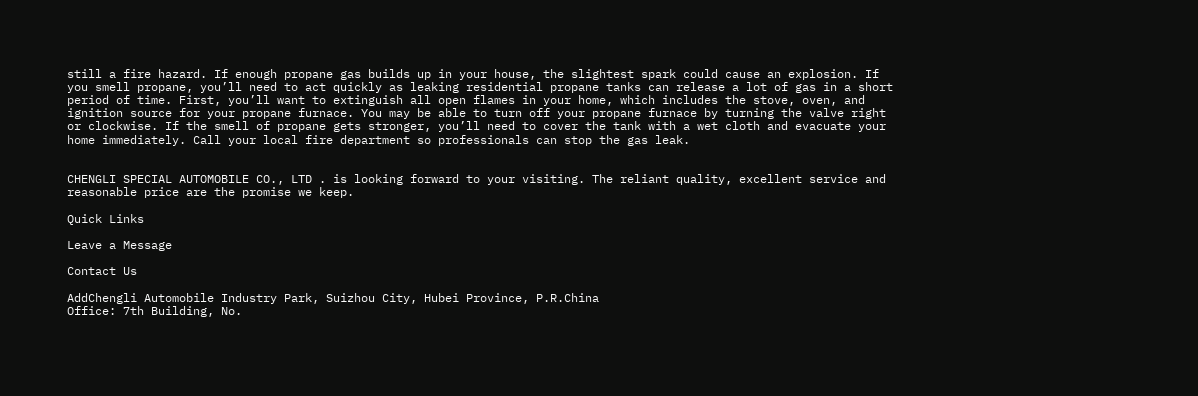still a fire hazard. If enough propane gas builds up in your house, the slightest spark could cause an explosion. If you smell propane, you’ll need to act quickly as leaking residential propane tanks can release a lot of gas in a short period of time. First, you’ll want to extinguish all open flames in your home, which includes the stove, oven, and ignition source for your propane furnace. You may be able to turn off your propane furnace by turning the valve right or clockwise. If the smell of propane gets stronger, you’ll need to cover the tank with a wet cloth and evacuate your home immediately. Call your local fire department so professionals can stop the gas leak.


CHENGLI SPECIAL AUTOMOBILE CO., LTD . is looking forward to your visiting. The reliant quality, excellent service and reasonable price are the promise we keep.

Quick Links

Leave a Message

Contact Us

AddChengli Automobile Industry Park, Suizhou City, Hubei Province, P.R.China
Office: 7th Building, No.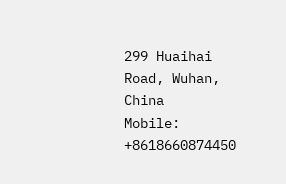299 Huaihai Road, Wuhan, China
Mobile: +8618660874450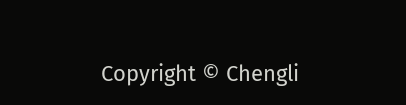Copyright © Chengli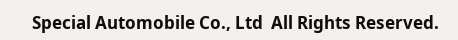Special Automobile Co., Ltd  All Rights Reserved.